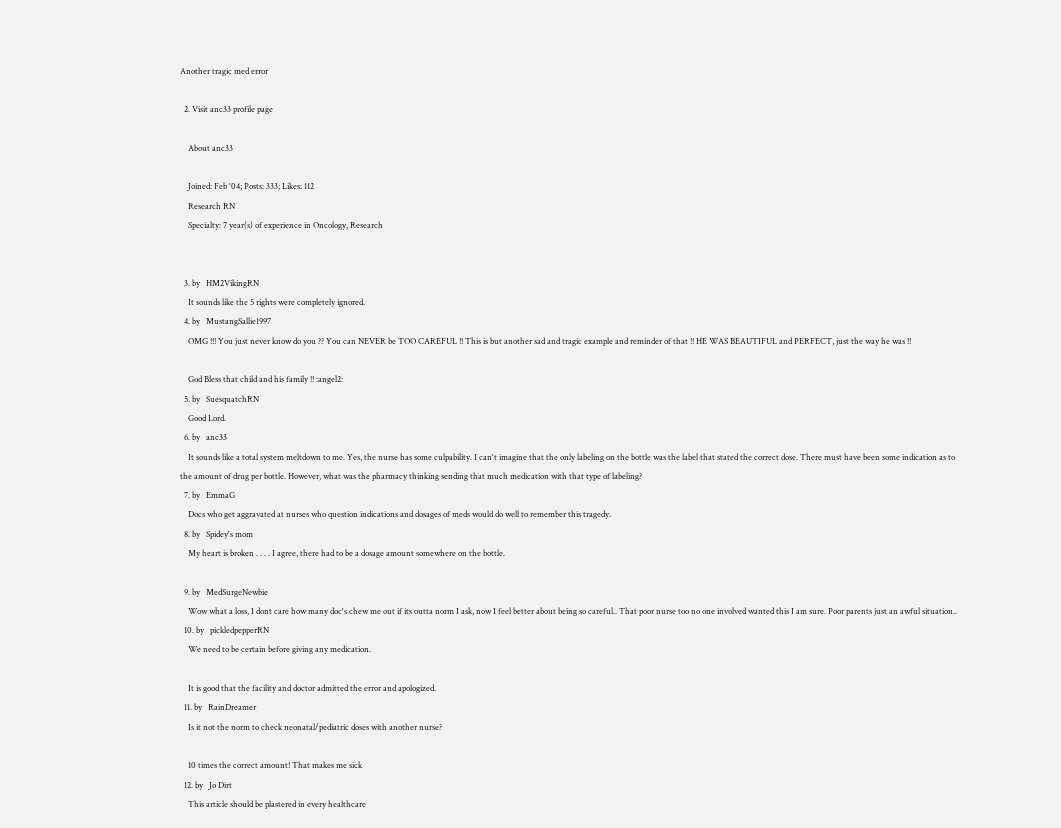Another tragic med error

  2. Visit anc33 profile page

    About anc33

    Joined: Feb '04; Posts: 333; Likes: 112
    Research RN
    Specialty: 7 year(s) of experience in Oncology, Research


  3. by   HM2VikingRN
    It sounds like the 5 rights were completely ignored.
  4. by   MustangSallie1997
    OMG !!! You just never know do you ?? You can NEVER be TOO CAREFUL !! This is but another sad and tragic example and reminder of that !! HE WAS BEAUTIFUL and PERFECT, just the way he was !!

    God Bless that child and his family !! :angel2:
  5. by   SuesquatchRN
    Good Lord.
  6. by   anc33
    It sounds like a total system meltdown to me. Yes, the nurse has some culpability. I can't imagine that the only labeling on the bottle was the label that stated the correct dose. There must have been some indication as to the amount of drug per bottle. However, what was the pharmacy thinking sending that much medication with that type of labeling?
  7. by   EmmaG
    Docs who get aggravated at nurses who question indications and dosages of meds would do well to remember this tragedy.
  8. by   Spidey's mom
    My heart is broken . . . . I agree, there had to be a dosage amount somewhere on the bottle.

  9. by   MedSurgeNewbie
    Wow what a loss, I dont care how many doc's chew me out if its outta norm I ask, now I feel better about being so careful.. That poor nurse too no one involved wanted this I am sure. Poor parents just an awful situation..
  10. by   pickledpepperRN
    We need to be certain before giving any medication.

    It is good that the facility and doctor admitted the error and apologized.
  11. by   RainDreamer
    Is it not the norm to check neonatal/pediatric doses with another nurse?

    10 times the correct amount! That makes me sick
  12. by   Jo Dirt
    This article should be plastered in every healthcare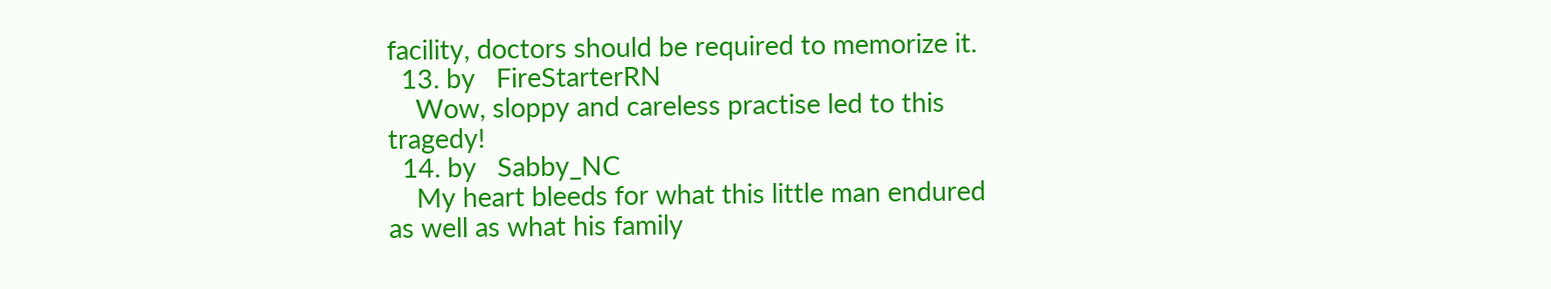facility, doctors should be required to memorize it.
  13. by   FireStarterRN
    Wow, sloppy and careless practise led to this tragedy!
  14. by   Sabby_NC
    My heart bleeds for what this little man endured as well as what his family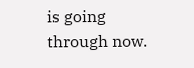is going through now.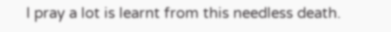I pray a lot is learnt from this needless death.